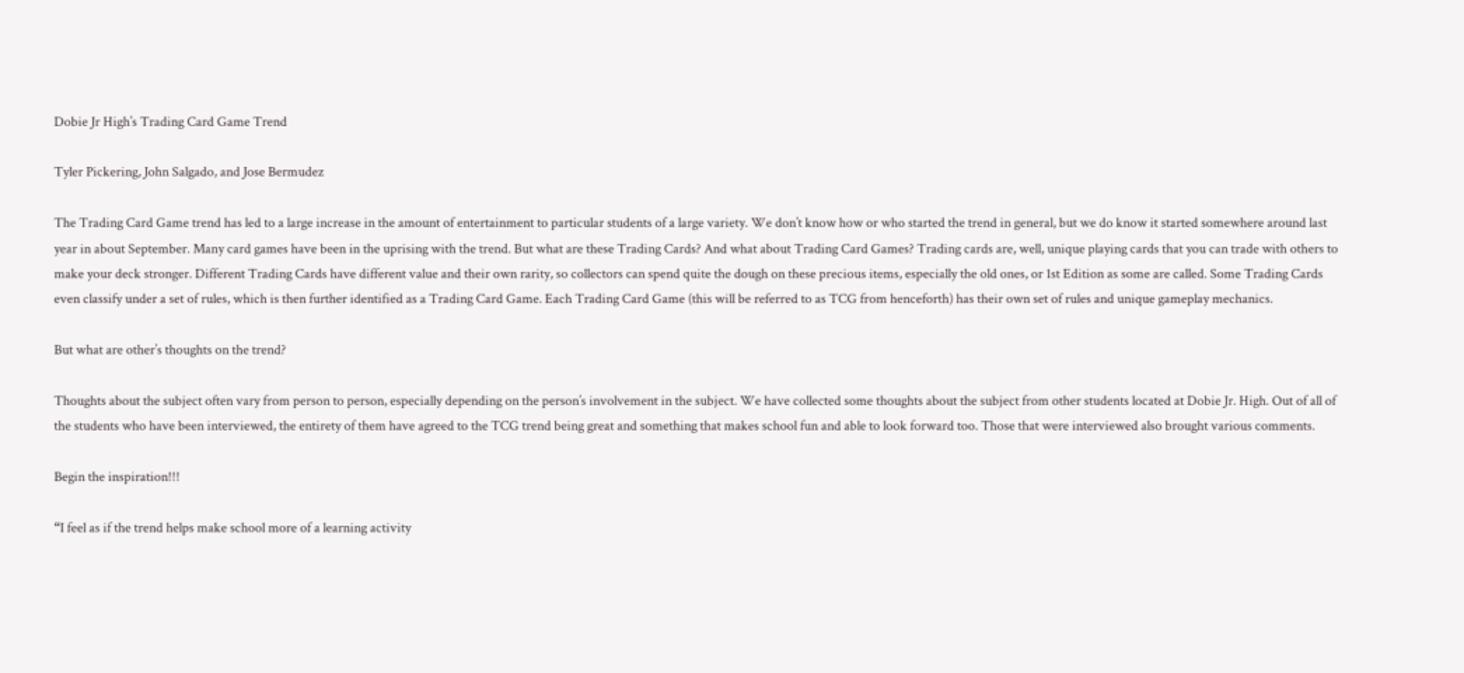Dobie Jr High’s Trading Card Game Trend

Tyler Pickering, John Salgado, and Jose Bermudez

The Trading Card Game trend has led to a large increase in the amount of entertainment to particular students of a large variety. We don’t know how or who started the trend in general, but we do know it started somewhere around last year in about September. Many card games have been in the uprising with the trend. But what are these Trading Cards? And what about Trading Card Games? Trading cards are, well, unique playing cards that you can trade with others to make your deck stronger. Different Trading Cards have different value and their own rarity, so collectors can spend quite the dough on these precious items, especially the old ones, or 1st Edition as some are called. Some Trading Cards even classify under a set of rules, which is then further identified as a Trading Card Game. Each Trading Card Game (this will be referred to as TCG from henceforth) has their own set of rules and unique gameplay mechanics.

But what are other’s thoughts on the trend?

Thoughts about the subject often vary from person to person, especially depending on the person’s involvement in the subject. We have collected some thoughts about the subject from other students located at Dobie Jr. High. Out of all of the students who have been interviewed, the entirety of them have agreed to the TCG trend being great and something that makes school fun and able to look forward too. Those that were interviewed also brought various comments.

Begin the inspiration!!!

“I feel as if the trend helps make school more of a learning activity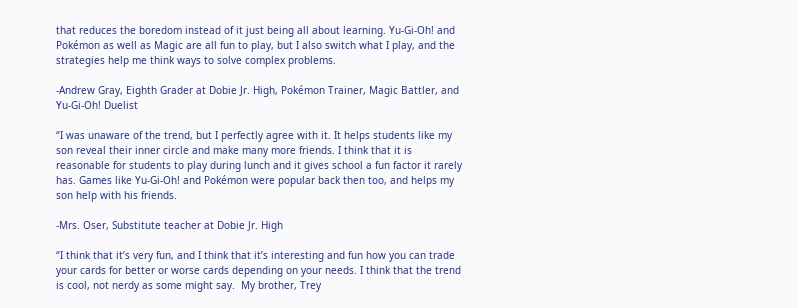that reduces the boredom instead of it just being all about learning. Yu-Gi-Oh! and Pokémon as well as Magic are all fun to play, but I also switch what I play, and the strategies help me think ways to solve complex problems.

-Andrew Gray, Eighth Grader at Dobie Jr. High, Pokémon Trainer, Magic Battler, and Yu-Gi-Oh! Duelist

“I was unaware of the trend, but I perfectly agree with it. It helps students like my son reveal their inner circle and make many more friends. I think that it is reasonable for students to play during lunch and it gives school a fun factor it rarely has. Games like Yu-Gi-Oh! and Pokémon were popular back then too, and helps my son help with his friends.

-Mrs. Oser, Substitute teacher at Dobie Jr. High

“I think that it’s very fun, and I think that it’s interesting and fun how you can trade your cards for better or worse cards depending on your needs. I think that the trend is cool, not nerdy as some might say.  My brother, Trey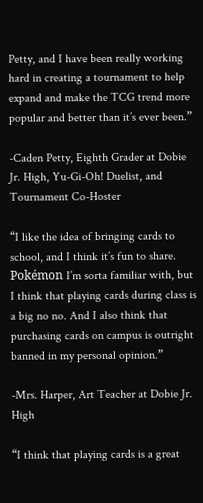Petty, and I have been really working hard in creating a tournament to help expand and make the TCG trend more popular and better than it’s ever been.”

-Caden Petty, Eighth Grader at Dobie Jr. High, Yu-Gi-Oh! Duelist, and Tournament Co-Hoster

“I like the idea of bringing cards to school, and I think it’s fun to share. Pokémon I’m sorta familiar with, but I think that playing cards during class is a big no no. And I also think that purchasing cards on campus is outright banned in my personal opinion.”

-Mrs. Harper, Art Teacher at Dobie Jr. High

“I think that playing cards is a great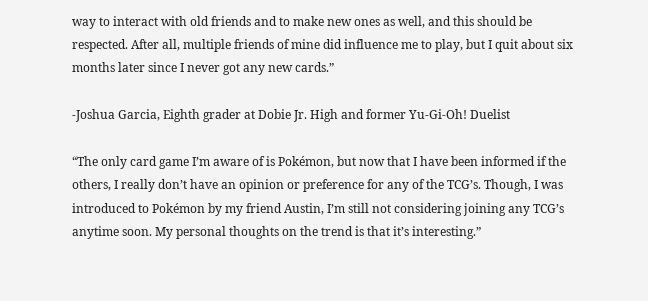way to interact with old friends and to make new ones as well, and this should be respected. After all, multiple friends of mine did influence me to play, but I quit about six months later since I never got any new cards.”

-Joshua Garcia, Eighth grader at Dobie Jr. High and former Yu-Gi-Oh! Duelist

“The only card game I’m aware of is Pokémon, but now that I have been informed if the others, I really don’t have an opinion or preference for any of the TCG’s. Though, I was introduced to Pokémon by my friend Austin, I’m still not considering joining any TCG’s anytime soon. My personal thoughts on the trend is that it’s interesting.”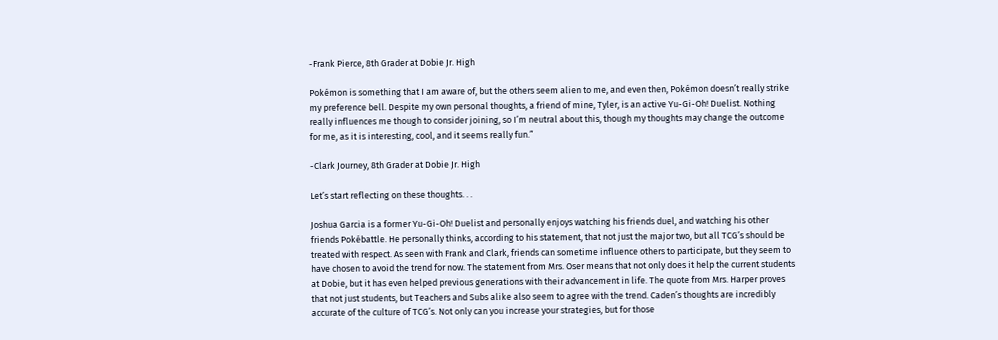-Frank Pierce, 8th Grader at Dobie Jr. High

Pokémon is something that I am aware of, but the others seem alien to me, and even then, Pokémon doesn’t really strike my preference bell. Despite my own personal thoughts, a friend of mine, Tyler, is an active Yu-Gi-Oh! Duelist. Nothing really influences me though to consider joining, so I’m neutral about this, though my thoughts may change the outcome for me, as it is interesting, cool, and it seems really fun.”

-Clark Journey, 8th Grader at Dobie Jr. High

Let’s start reflecting on these thoughts. . .

Joshua Garcia is a former Yu-Gi-Oh! Duelist and personally enjoys watching his friends duel, and watching his other friends Pokébattle. He personally thinks, according to his statement, that not just the major two, but all TCG’s should be treated with respect. As seen with Frank and Clark, friends can sometime influence others to participate, but they seem to have chosen to avoid the trend for now. The statement from Mrs. Oser means that not only does it help the current students at Dobie, but it has even helped previous generations with their advancement in life. The quote from Mrs. Harper proves that not just students, but Teachers and Subs alike also seem to agree with the trend. Caden’s thoughts are incredibly accurate of the culture of TCG’s. Not only can you increase your strategies, but for those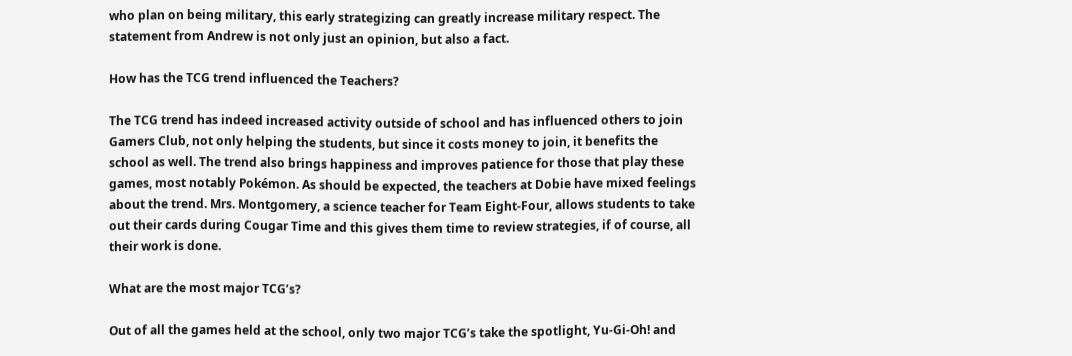who plan on being military, this early strategizing can greatly increase military respect. The statement from Andrew is not only just an opinion, but also a fact.

How has the TCG trend influenced the Teachers?

The TCG trend has indeed increased activity outside of school and has influenced others to join Gamers Club, not only helping the students, but since it costs money to join, it benefits the school as well. The trend also brings happiness and improves patience for those that play these games, most notably Pokémon. As should be expected, the teachers at Dobie have mixed feelings about the trend. Mrs. Montgomery, a science teacher for Team Eight-Four, allows students to take out their cards during Cougar Time and this gives them time to review strategies, if of course, all their work is done.

What are the most major TCG’s?

Out of all the games held at the school, only two major TCG’s take the spotlight, Yu-Gi-Oh! and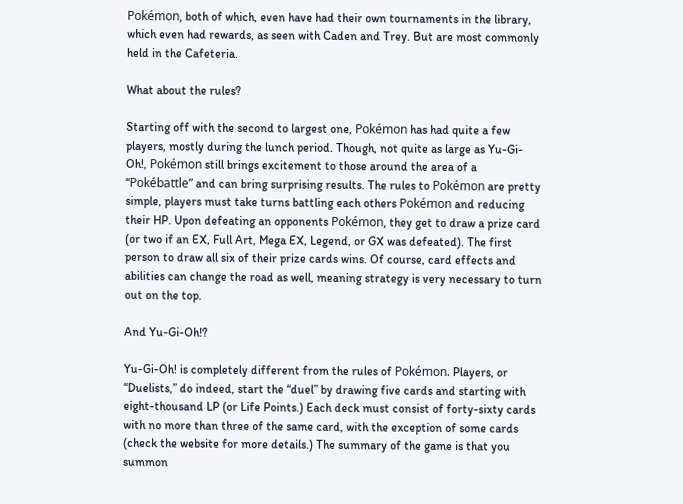Pokémon, both of which, even have had their own tournaments in the library, which even had rewards, as seen with Caden and Trey. But are most commonly held in the Cafeteria.

What about the rules?

Starting off with the second to largest one, Pokémon has had quite a few players, mostly during the lunch period. Though, not quite as large as Yu-Gi-Oh!, Pokémon still brings excitement to those around the area of a “Pokébattle” and can bring surprising results. The rules to Pokémon are pretty simple, players must take turns battling each others Pokémon and reducing their HP. Upon defeating an opponents Pokémon, they get to draw a prize card (or two if an EX, Full Art, Mega EX, Legend, or GX was defeated). The first person to draw all six of their prize cards wins. Of course, card effects and abilities can change the road as well, meaning strategy is very necessary to turn out on the top.

And Yu-Gi-Oh!?

Yu-Gi-Oh! is completely different from the rules of Pokémon. Players, or “Duelists,” do indeed, start the “duel” by drawing five cards and starting with eight-thousand LP (or Life Points.) Each deck must consist of forty-sixty cards with no more than three of the same card, with the exception of some cards (check the website for more details.) The summary of the game is that you summon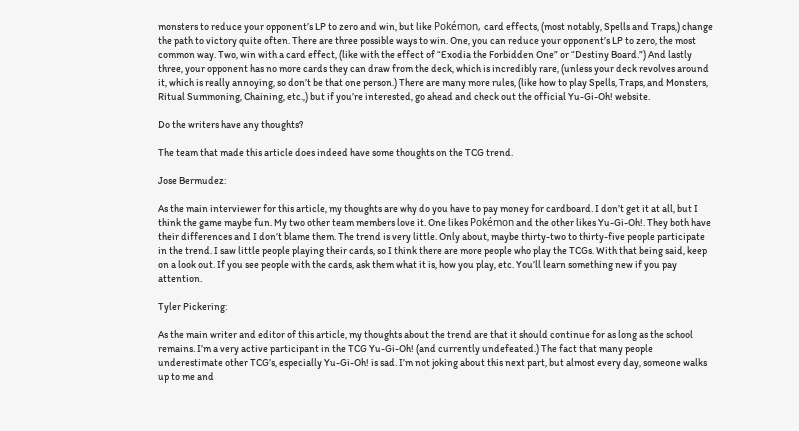monsters to reduce your opponent’s LP to zero and win, but like Pokémon, card effects, (most notably, Spells and Traps,) change the path to victory quite often. There are three possible ways to win. One, you can reduce your opponent’s LP to zero, the most common way. Two, win with a card effect, (like with the effect of “Exodia the Forbidden One” or “Destiny Board.”) And lastly three, your opponent has no more cards they can draw from the deck, which is incredibly rare, (unless your deck revolves around it, which is really annoying, so don’t be that one person.) There are many more rules, (like how to play Spells, Traps, and Monsters, Ritual Summoning, Chaining, etc.,) but if you’re interested, go ahead and check out the official Yu-Gi-Oh! website.

Do the writers have any thoughts?

The team that made this article does indeed have some thoughts on the TCG trend.

Jose Bermudez:

As the main interviewer for this article, my thoughts are why do you have to pay money for cardboard. I don’t get it at all, but I think the game maybe fun. My two other team members love it. One likes Pokémon and the other likes Yu-Gi-Oh!. They both have their differences and I don’t blame them. The trend is very little. Only about, maybe thirty-two to thirty-five people participate in the trend. I saw little people playing their cards, so I think there are more people who play the TCGs. With that being said, keep on a look out. If you see people with the cards, ask them what it is, how you play, etc. You’ll learn something new if you pay attention.

Tyler Pickering:

As the main writer and editor of this article, my thoughts about the trend are that it should continue for as long as the school remains. I’m a very active participant in the TCG Yu-Gi-Oh! (and currently undefeated.) The fact that many people underestimate other TCG’s, especially Yu-Gi-Oh! is sad. I’m not joking about this next part, but almost every day, someone walks up to me and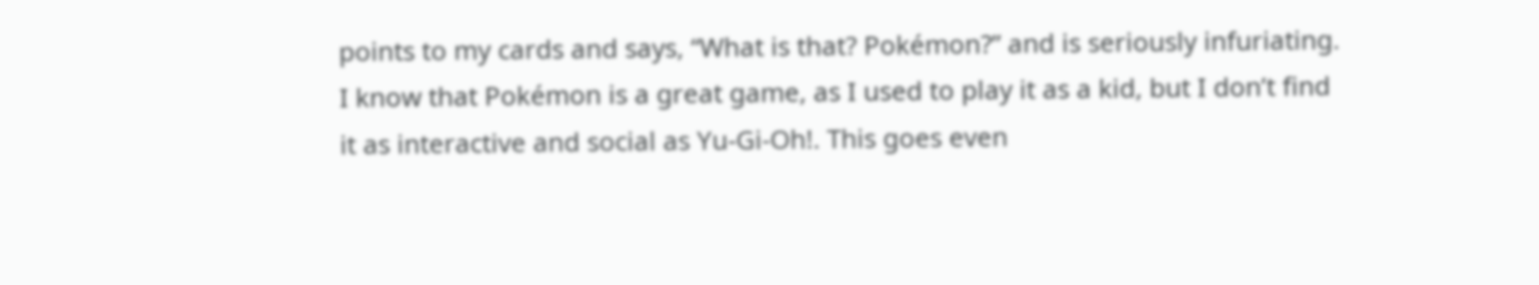points to my cards and says, “What is that? Pokémon?” and is seriously infuriating. I know that Pokémon is a great game, as I used to play it as a kid, but I don’t find it as interactive and social as Yu-Gi-Oh!. This goes even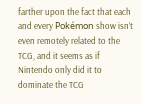farther upon the fact that each and every Pokémon show isn’t even remotely related to the TCG, and it seems as if Nintendo only did it to dominate the TCG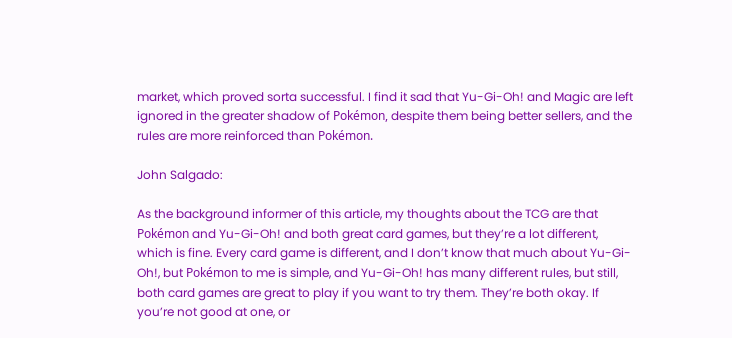market, which proved sorta successful. I find it sad that Yu-Gi-Oh! and Magic are left ignored in the greater shadow of Pokémon, despite them being better sellers, and the rules are more reinforced than Pokémon.

John Salgado:

As the background informer of this article, my thoughts about the TCG are that Pokémon and Yu-Gi-Oh! and both great card games, but they’re a lot different, which is fine. Every card game is different, and I don’t know that much about Yu-Gi-Oh!, but Pokémon to me is simple, and Yu-Gi-Oh! has many different rules, but still, both card games are great to play if you want to try them. They’re both okay. If you’re not good at one, or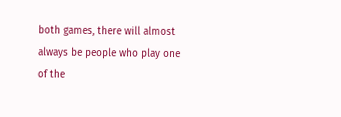both games, there will almost always be people who play one of the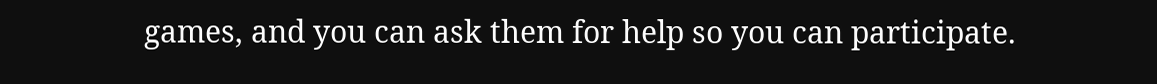games, and you can ask them for help so you can participate.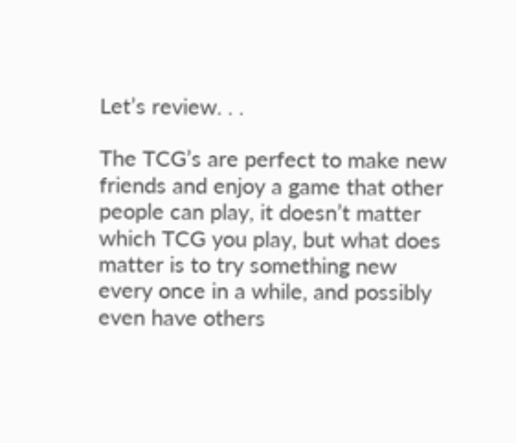Let’s review. . .

The TCG’s are perfect to make new friends and enjoy a game that other people can play, it doesn’t matter which TCG you play, but what does matter is to try something new every once in a while, and possibly even have others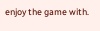enjoy the game with.